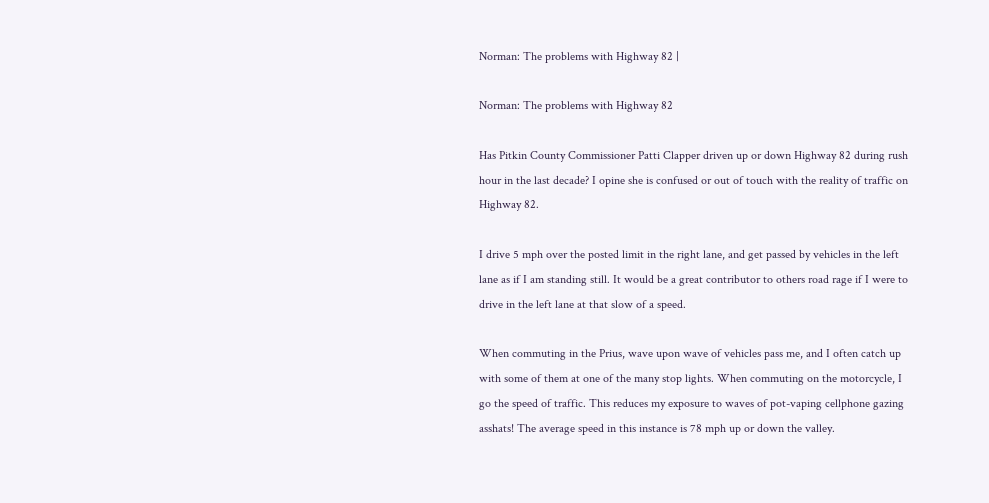Norman: The problems with Highway 82 |

Norman: The problems with Highway 82

Has Pitkin County Commissioner Patti Clapper driven up or down Highway 82 during rush hour in the last decade? I opine she is confused or out of touch with the reality of traffic on Highway 82.

I drive 5 mph over the posted limit in the right lane, and get passed by vehicles in the left lane as if I am standing still. It would be a great contributor to others road rage if I were to drive in the left lane at that slow of a speed.

When commuting in the Prius, wave upon wave of vehicles pass me, and I often catch up with some of them at one of the many stop lights. When commuting on the motorcycle, I go the speed of traffic. This reduces my exposure to waves of pot-vaping cellphone gazing asshats! The average speed in this instance is 78 mph up or down the valley.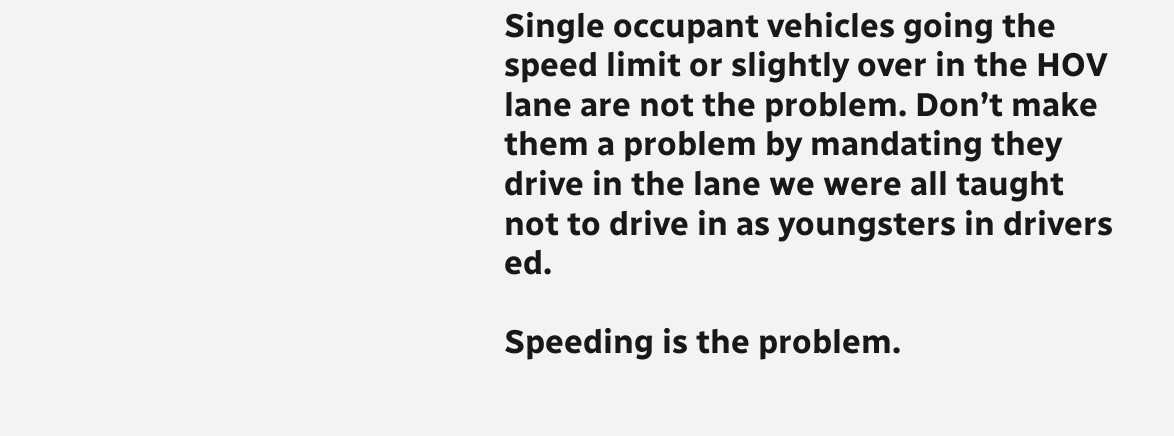Single occupant vehicles going the speed limit or slightly over in the HOV lane are not the problem. Don’t make them a problem by mandating they drive in the lane we were all taught not to drive in as youngsters in drivers ed.

Speeding is the problem.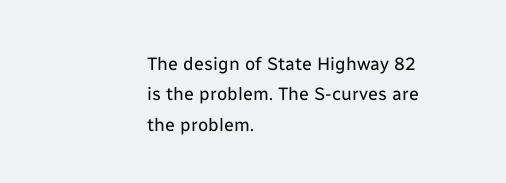The design of State Highway 82 is the problem. The S-curves are the problem.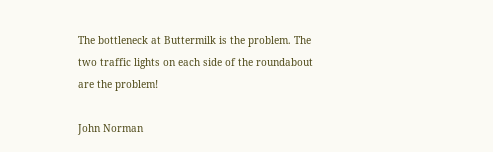The bottleneck at Buttermilk is the problem. The two traffic lights on each side of the roundabout are the problem!

John Norman